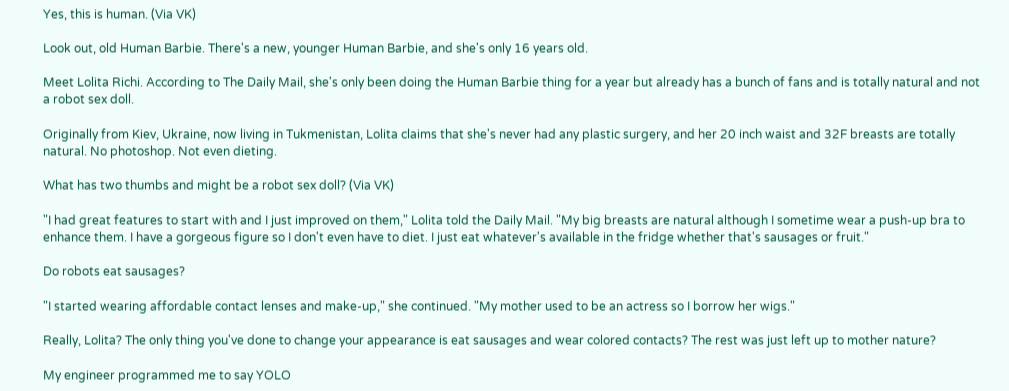Yes, this is human. (Via VK)

Look out, old Human Barbie. There's a new, younger Human Barbie, and she's only 16 years old.

Meet Lolita Richi. According to The Daily Mail, she's only been doing the Human Barbie thing for a year but already has a bunch of fans and is totally natural and not a robot sex doll.

Originally from Kiev, Ukraine, now living in Tukmenistan, Lolita claims that she's never had any plastic surgery, and her 20 inch waist and 32F breasts are totally natural. No photoshop. Not even dieting.

What has two thumbs and might be a robot sex doll? (Via VK)

"I had great features to start with and I just improved on them," Lolita told the Daily Mail. "My big breasts are natural although I sometime wear a push-up bra to enhance them. I have a gorgeous figure so I don't even have to diet. I just eat whatever's available in the fridge whether that's sausages or fruit."

Do robots eat sausages?

"I started wearing affordable contact lenses and make-up," she continued. "My mother used to be an actress so I borrow her wigs."

Really, Lolita? The only thing you've done to change your appearance is eat sausages and wear colored contacts? The rest was just left up to mother nature?

My engineer programmed me to say YOLO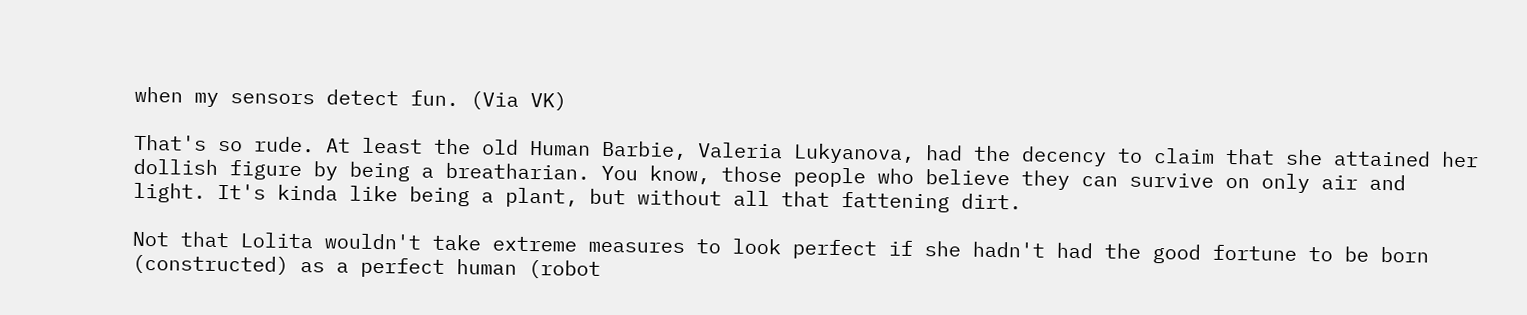when my sensors detect fun. (Via VK)

That's so rude. At least the old Human Barbie, Valeria Lukyanova, had the decency to claim that she attained her dollish figure by being a breatharian. You know, those people who believe they can survive on only air and light. It's kinda like being a plant, but without all that fattening dirt.

Not that Lolita wouldn't take extreme measures to look perfect if she hadn't had the good fortune to be born (constructed) as a perfect human (robot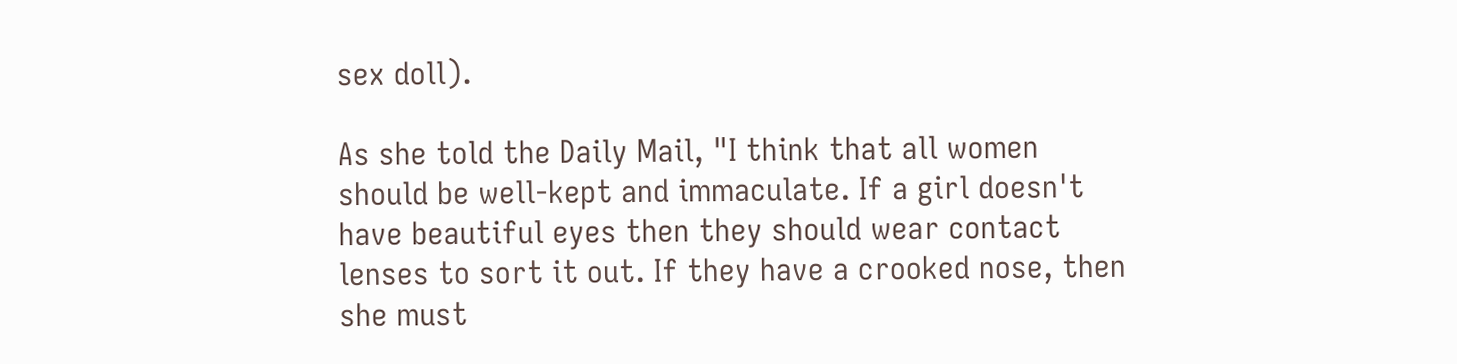sex doll).

As she told the Daily Mail, "I think that all women should be well-kept and immaculate. If a girl doesn't have beautiful eyes then they should wear contact lenses to sort it out. If they have a crooked nose, then she must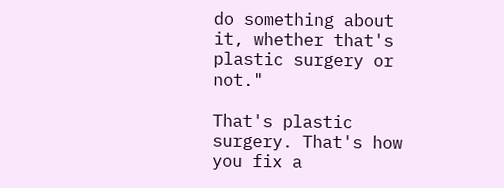do something about it, whether that's plastic surgery or not."

That's plastic surgery. That's how you fix a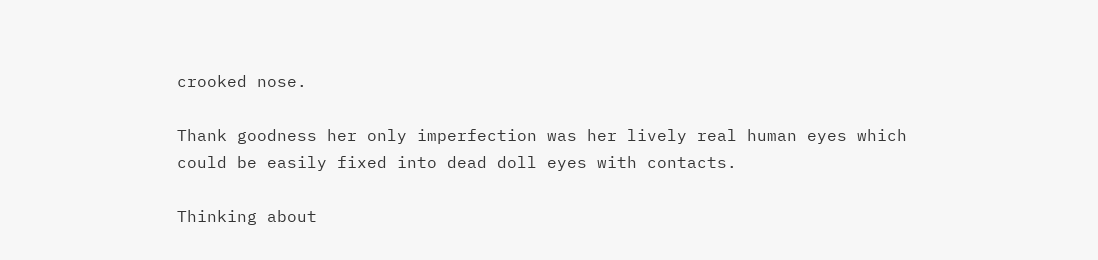crooked nose.

Thank goodness her only imperfection was her lively real human eyes which could be easily fixed into dead doll eyes with contacts.

Thinking about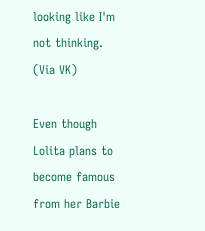looking like I'm not thinking. (Via VK)

Even though Lolita plans to become famous from her Barbie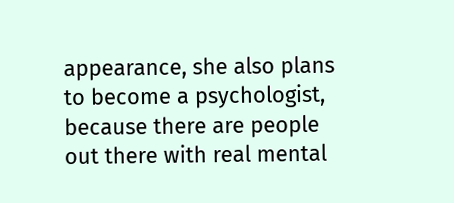appearance, she also plans to become a psychologist, because there are people out there with real mental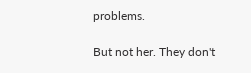problems.

But not her. They don't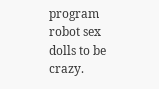program robot sex dolls to be crazy.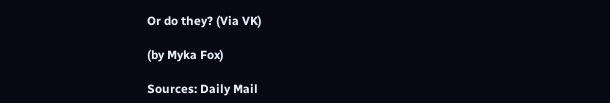Or do they? (Via VK)

(by Myka Fox)

Sources: Daily Mail